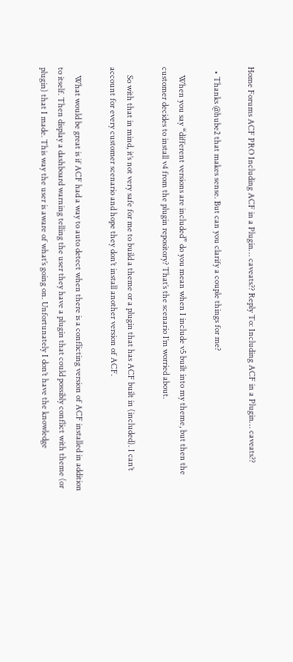Home Forums ACF PRO Including ACF in a Plugin… caveats?? Reply To: Including ACF in a Plugin… caveats??

  • Thanks @hube2 that makes sense. But can you clarify a couple things for me?

    When you say “different versions are included” do you mean when I include v5 built into my theme, but then the customer decides to install v4 from the plugin repository? That’s the scenario I’m worried about.

    So with that in mind, it’s not very safe for me to build a theme or a plugin that has ACF built in (included). I can’t account for every customer scenario and hope they don’t install another version of ACF.

    What would be great is if ACF had a way to auto detect when there is a conflicting version of ACF installed in addition to itself. Then display a dashboard warning telling the user they have a plugin that could possibly conflict with theme (or plugin) that I made. This way the user is aware of what’s going on. Unfortunately I don’t have the knowledge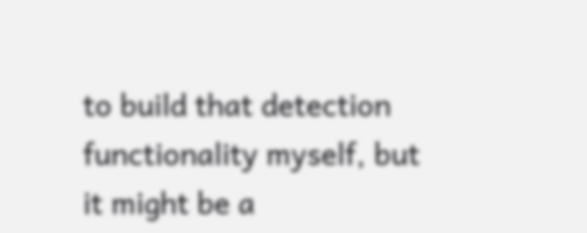to build that detection functionality myself, but it might be a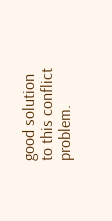good solution to this conflict problem.